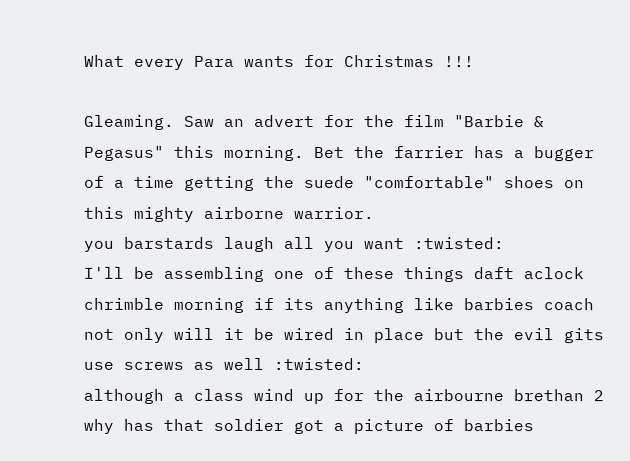What every Para wants for Christmas !!!

Gleaming. Saw an advert for the film "Barbie & Pegasus" this morning. Bet the farrier has a bugger of a time getting the suede "comfortable" shoes on this mighty airborne warrior.
you barstards laugh all you want :twisted:
I'll be assembling one of these things daft aclock chrimble morning if its anything like barbies coach not only will it be wired in place but the evil gits use screws as well :twisted:
although a class wind up for the airbourne brethan 2 why has that soldier got a picture of barbies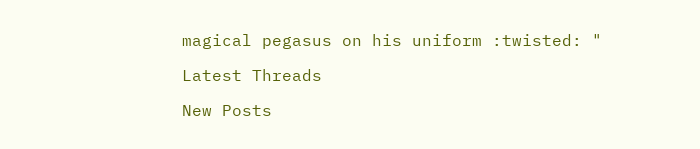magical pegasus on his uniform :twisted: "

Latest Threads

New Posts